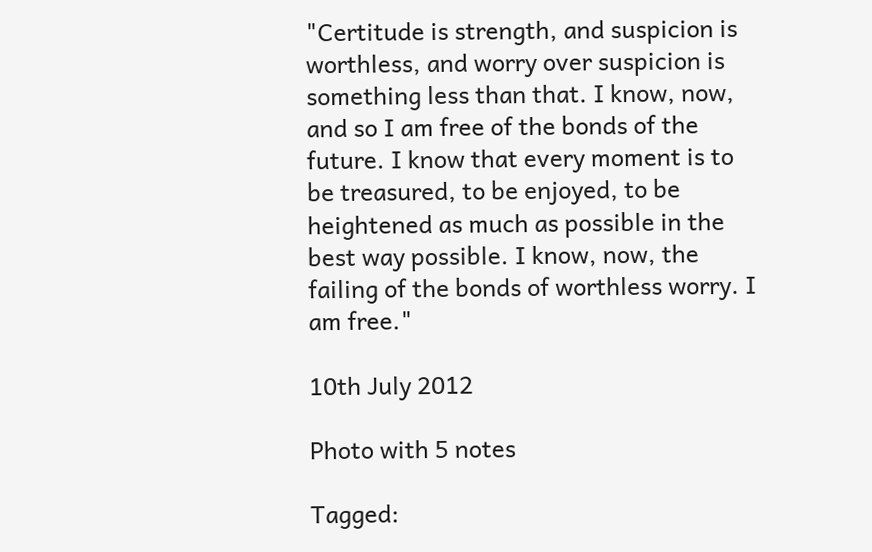"Certitude is strength, and suspicion is worthless, and worry over suspicion is something less than that. I know, now, and so I am free of the bonds of the future. I know that every moment is to be treasured, to be enjoyed, to be heightened as much as possible in the best way possible. I know, now, the failing of the bonds of worthless worry. I am free."

10th July 2012

Photo with 5 notes

Tagged: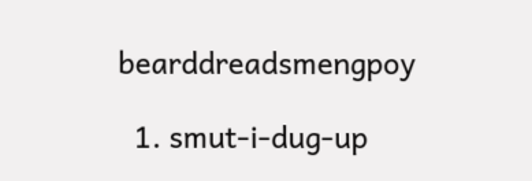bearddreadsmengpoy

  1. smut-i-dug-up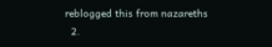reblogged this from nazareths
  2.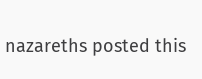nazareths posted this